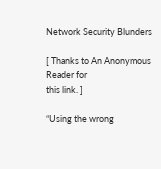Network Security Blunders

[ Thanks to An Anonymous Reader for
this link. ]

“Using the wrong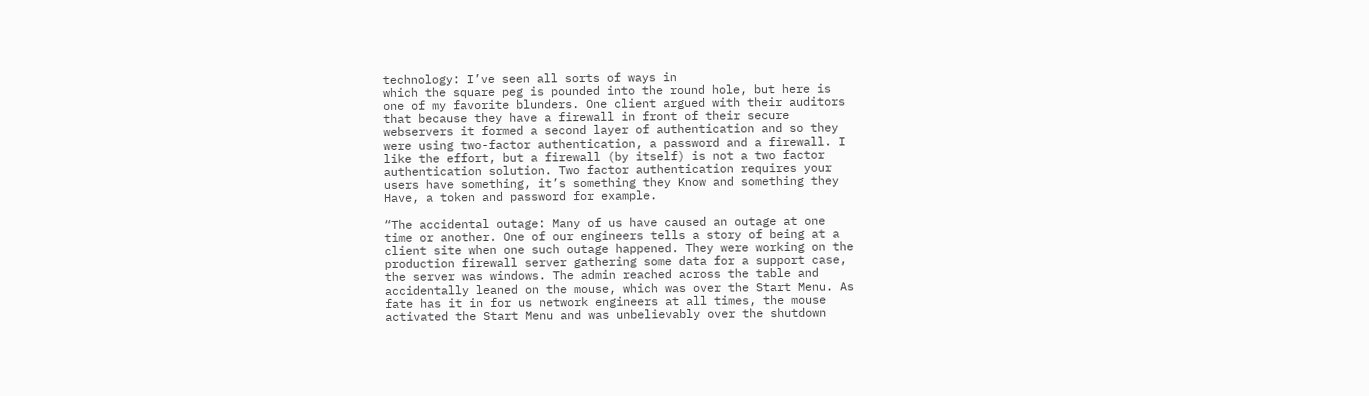technology: I’ve seen all sorts of ways in
which the square peg is pounded into the round hole, but here is
one of my favorite blunders. One client argued with their auditors
that because they have a firewall in front of their secure
webservers it formed a second layer of authentication and so they
were using two-factor authentication, a password and a firewall. I
like the effort, but a firewall (by itself) is not a two factor
authentication solution. Two factor authentication requires your
users have something, it’s something they Know and something they
Have, a token and password for example.

“The accidental outage: Many of us have caused an outage at one
time or another. One of our engineers tells a story of being at a
client site when one such outage happened. They were working on the
production firewall server gathering some data for a support case,
the server was windows. The admin reached across the table and
accidentally leaned on the mouse, which was over the Start Menu. As
fate has it in for us network engineers at all times, the mouse
activated the Start Menu and was unbelievably over the shutdown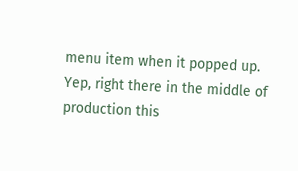menu item when it popped up. Yep, right there in the middle of
production this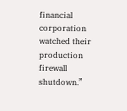financial corporation watched their production
firewall shutdown.”